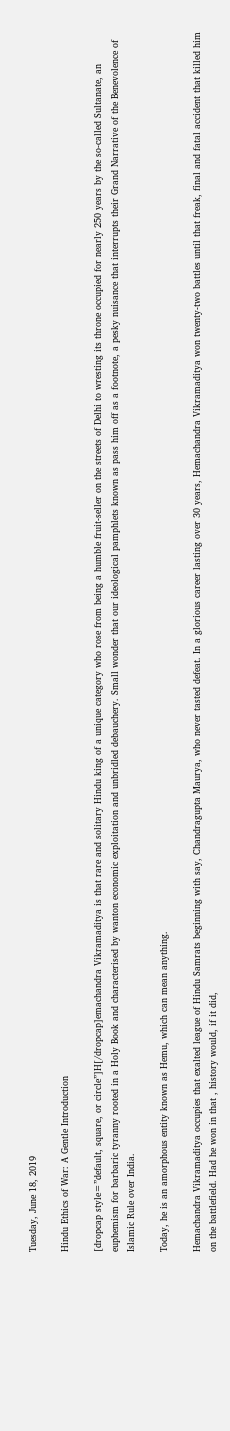Tuesday, June 18, 2019

Hindu Ethics of War: A Gentle Introduction

[dropcap style=”default, square, or circle”]H[/dropcap]emachandra Vikramaditya is that rare and solitary Hindu king of a unique category who rose from being a humble fruit-seller on the streets of Delhi to wresting its throne occupied for nearly 250 years by the so-called Sultanate, an euphemism for barbaric tyranny rooted in a Holy Book and characterised by wanton economic exploitation and unbridled debauchery. Small wonder that our ideological pamphlets known as pass him off as a footnote, a pesky nuisance that interrupts their Grand Narrative of the Benevolence of Islamic Rule over India.

Today, he is an amorphous entity known as Hemu, which can mean anything.

Hemachandra Vikramaditya occupies that exalted league of Hindu Samrats beginning with say, Chandragupta Maurya, who never tasted defeat. In a glorious career lasting over 30 years, Hemachandra Vikramaditya won twenty-two battles until that freak, final and fatal accident that killed him on the battlefield. Had he won in that , history would, if it did,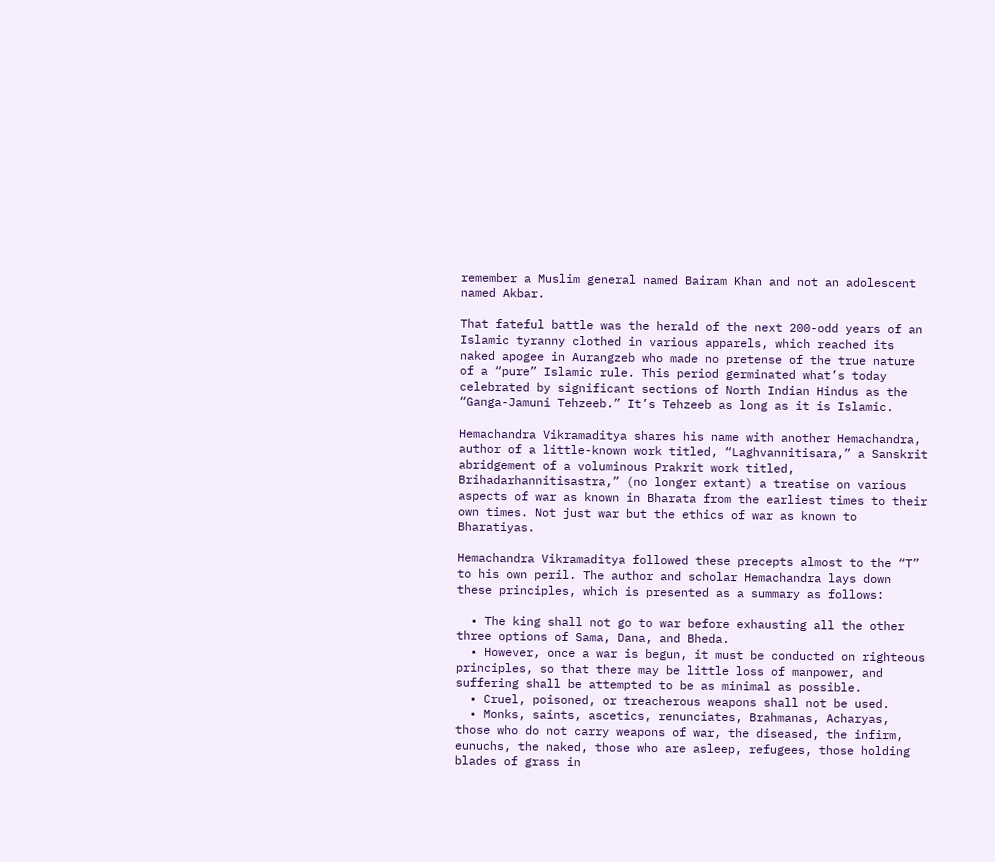remember a Muslim general named Bairam Khan and not an adolescent named Akbar.

That fateful battle was the herald of the next 200-odd years of an Islamic tyranny clothed in various apparels, which reached its naked apogee in Aurangzeb who made no pretense of the true nature of a “pure” Islamic rule. This period germinated what’s today celebrated by significant sections of North Indian Hindus as the “Ganga-Jamuni Tehzeeb.” It’s Tehzeeb as long as it is Islamic.

Hemachandra Vikramaditya shares his name with another Hemachandra, author of a little-known work titled, “Laghvannitisara,” a Sanskrit abridgement of a voluminous Prakrit work titled, Brihadarhannitisastra,” (no longer extant) a treatise on various aspects of war as known in Bharata from the earliest times to their own times. Not just war but the ethics of war as known to Bharatiyas.

Hemachandra Vikramaditya followed these precepts almost to the “T” to his own peril. The author and scholar Hemachandra lays down these principles, which is presented as a summary as follows:

  • The king shall not go to war before exhausting all the other three options of Sama, Dana, and Bheda.
  • However, once a war is begun, it must be conducted on righteous principles, so that there may be little loss of manpower, and suffering shall be attempted to be as minimal as possible.
  • Cruel, poisoned, or treacherous weapons shall not be used.
  • Monks, saints, ascetics, renunciates, Brahmanas, Acharyas, those who do not carry weapons of war, the diseased, the infirm, eunuchs, the naked, those who are asleep, refugees, those holding blades of grass in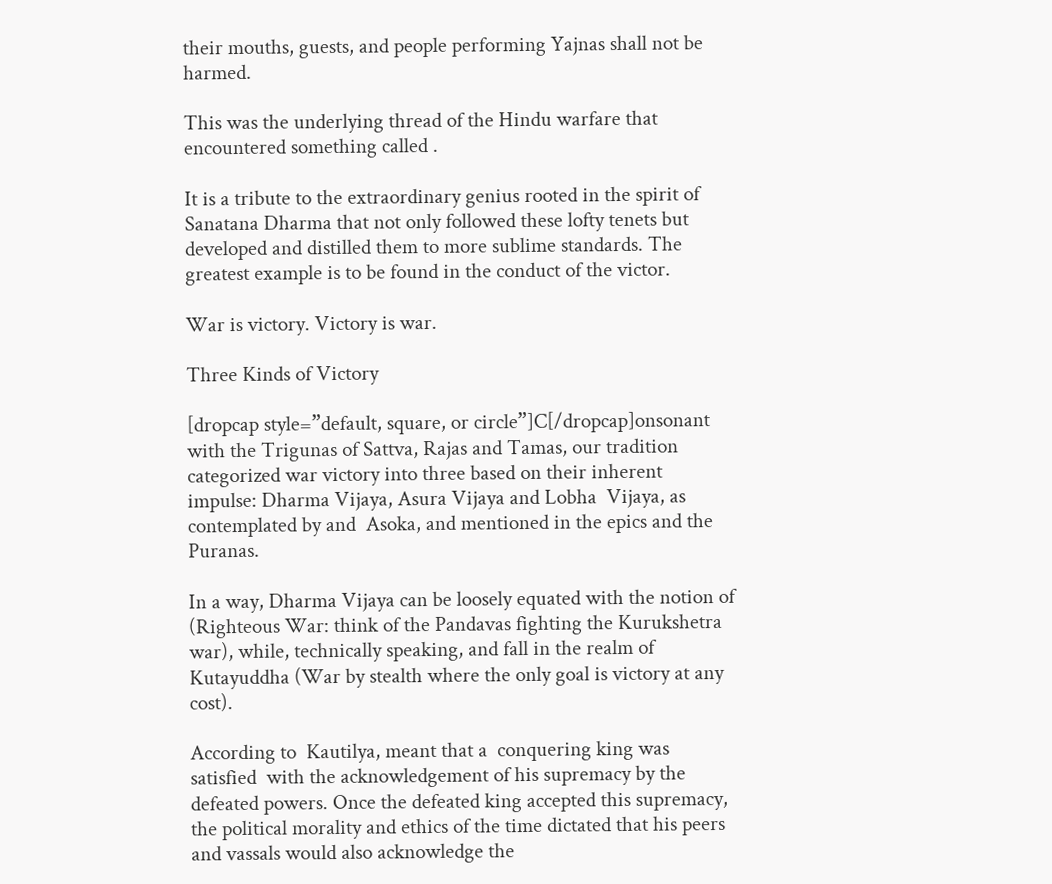their mouths, guests, and people performing Yajnas shall not be harmed.

This was the underlying thread of the Hindu warfare that encountered something called .

It is a tribute to the extraordinary genius rooted in the spirit of Sanatana Dharma that not only followed these lofty tenets but developed and distilled them to more sublime standards. The greatest example is to be found in the conduct of the victor.

War is victory. Victory is war.

Three Kinds of Victory

[dropcap style=”default, square, or circle”]C[/dropcap]onsonant with the Trigunas of Sattva, Rajas and Tamas, our tradition categorized war victory into three based on their inherent impulse: Dharma Vijaya, Asura Vijaya and Lobha  Vijaya, as  contemplated by and  Asoka, and mentioned in the epics and the Puranas.

In a way, Dharma Vijaya can be loosely equated with the notion of (Righteous War: think of the Pandavas fighting the Kurukshetra war), while, technically speaking, and fall in the realm of Kutayuddha (War by stealth where the only goal is victory at any cost).

According to  Kautilya, meant that a  conquering king was satisfied  with the acknowledgement of his supremacy by the defeated powers. Once the defeated king accepted this supremacy, the political morality and ethics of the time dictated that his peers and vassals would also acknowledge the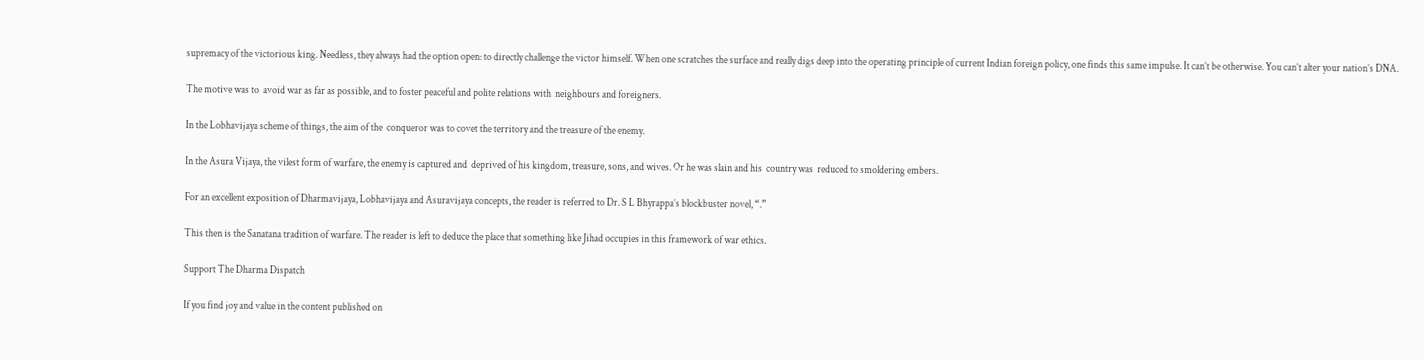supremacy of the victorious king. Needless, they always had the option open: to directly challenge the victor himself. When one scratches the surface and really digs deep into the operating principle of current Indian foreign policy, one finds this same impulse. It can’t be otherwise. You can’t alter your nation’s DNA.

The motive was to  avoid war as far as possible, and to foster peaceful and polite relations with  neighbours and foreigners.

In the Lobhavijaya scheme of things, the aim of the  conqueror was to covet the territory and the treasure of the enemy.

In the Asura Vijaya, the vilest form of warfare, the enemy is captured and  deprived of his kingdom, treasure, sons, and wives. Or he was slain and his  country was  reduced to smoldering embers.

For an excellent exposition of Dharmavijaya, Lobhavijaya and Asuravijaya concepts, the reader is referred to Dr. S L Bhyrappa’s blockbuster novel, “.”

This then is the Sanatana tradition of warfare. The reader is left to deduce the place that something like Jihad occupies in this framework of war ethics.

Support The Dharma Dispatch

If you find joy and value in the content published on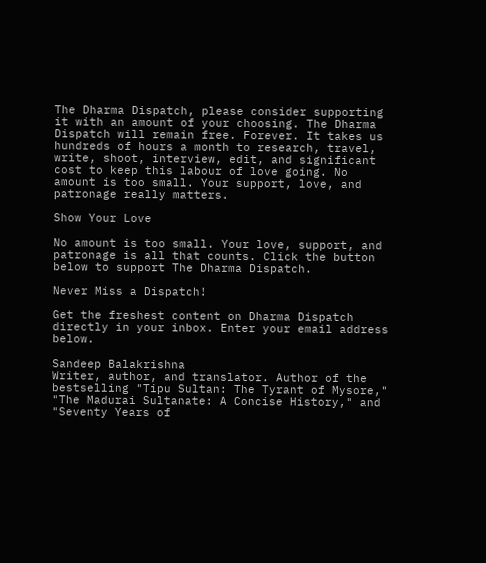The Dharma Dispatch, please consider supporting it with an amount of your choosing. The Dharma Dispatch will remain free. Forever. It takes us hundreds of hours a month to research, travel, write, shoot, interview, edit, and significant cost to keep this labour of love going. No amount is too small. Your support, love, and patronage really matters.

Show Your Love

No amount is too small. Your love, support, and patronage is all that counts. Click the button below to support The Dharma Dispatch.

Never Miss a Dispatch!

Get the freshest content on Dharma Dispatch directly in your inbox. Enter your email address below.

Sandeep Balakrishna
Writer, author, and translator. Author of the bestselling "Tipu Sultan: The Tyrant of Mysore," "The Madurai Sultanate: A Concise History," and "Seventy Years of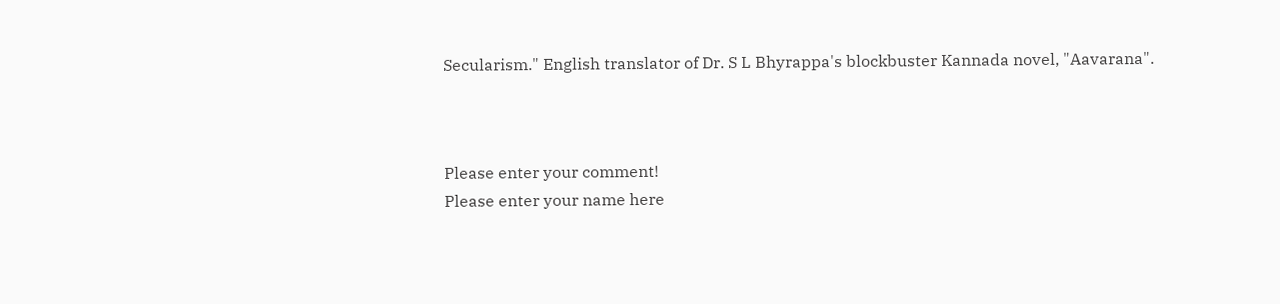Secularism." English translator of Dr. S L Bhyrappa's blockbuster Kannada novel, "Aavarana".



Please enter your comment!
Please enter your name here